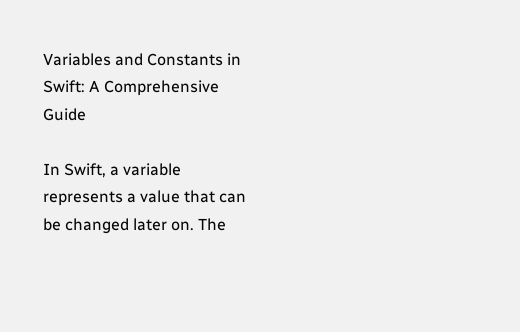Variables and Constants in Swift: A Comprehensive Guide

In Swift, a variable represents a value that can be changed later on. The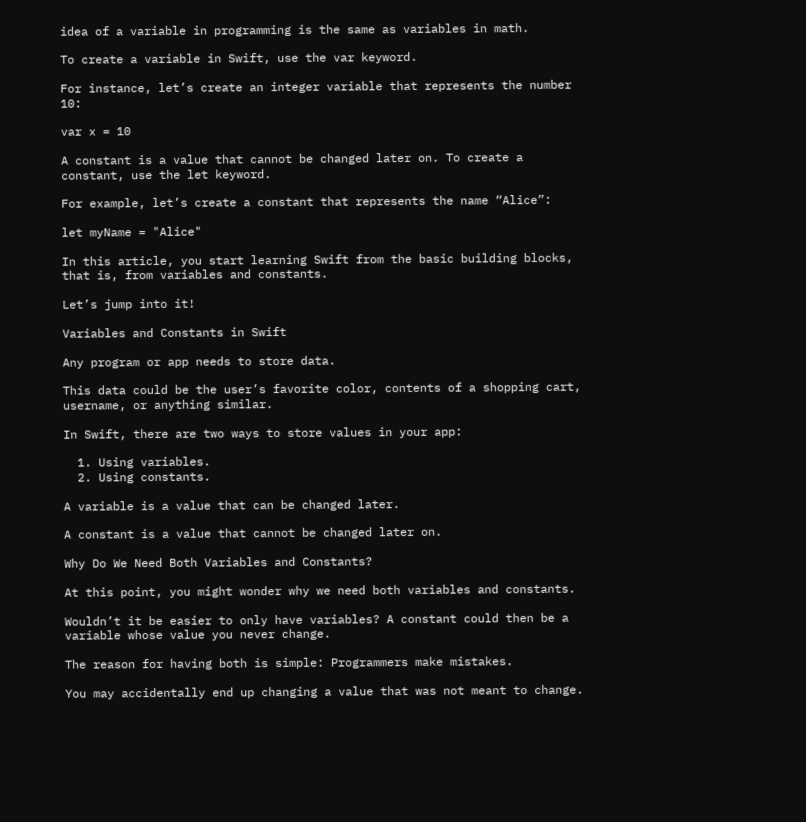idea of a variable in programming is the same as variables in math.

To create a variable in Swift, use the var keyword.

For instance, let’s create an integer variable that represents the number 10:

var x = 10

A constant is a value that cannot be changed later on. To create a constant, use the let keyword.

For example, let’s create a constant that represents the name “Alice”:

let myName = "Alice"

In this article, you start learning Swift from the basic building blocks, that is, from variables and constants.

Let’s jump into it!

Variables and Constants in Swift

Any program or app needs to store data.

This data could be the user’s favorite color, contents of a shopping cart, username, or anything similar.

In Swift, there are two ways to store values in your app:

  1. Using variables.
  2. Using constants.

A variable is a value that can be changed later.

A constant is a value that cannot be changed later on.

Why Do We Need Both Variables and Constants?

At this point, you might wonder why we need both variables and constants.

Wouldn’t it be easier to only have variables? A constant could then be a variable whose value you never change.

The reason for having both is simple: Programmers make mistakes.

You may accidentally end up changing a value that was not meant to change.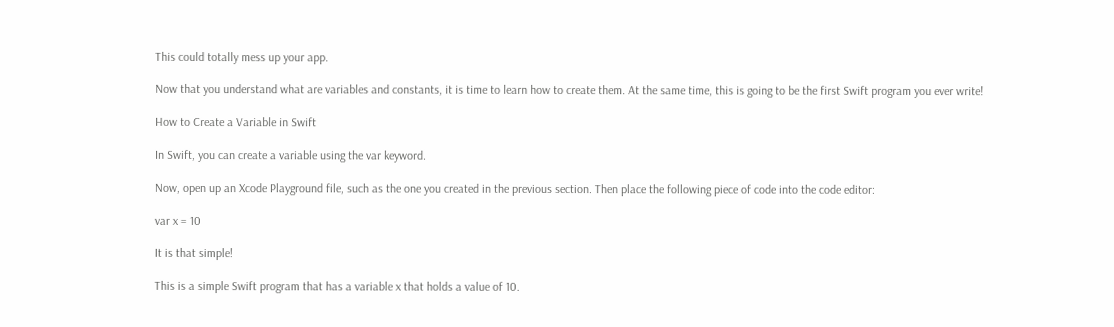This could totally mess up your app.

Now that you understand what are variables and constants, it is time to learn how to create them. At the same time, this is going to be the first Swift program you ever write!

How to Create a Variable in Swift

In Swift, you can create a variable using the var keyword.

Now, open up an Xcode Playground file, such as the one you created in the previous section. Then place the following piece of code into the code editor:

var x = 10

It is that simple!

This is a simple Swift program that has a variable x that holds a value of 10.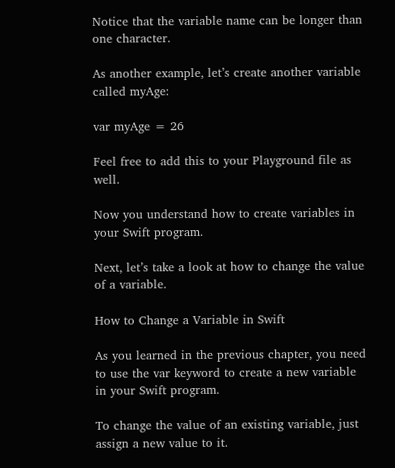Notice that the variable name can be longer than one character.

As another example, let’s create another variable called myAge:

var myAge = 26

Feel free to add this to your Playground file as well.

Now you understand how to create variables in your Swift program.

Next, let’s take a look at how to change the value of a variable.

How to Change a Variable in Swift

As you learned in the previous chapter, you need to use the var keyword to create a new variable in your Swift program.

To change the value of an existing variable, just assign a new value to it.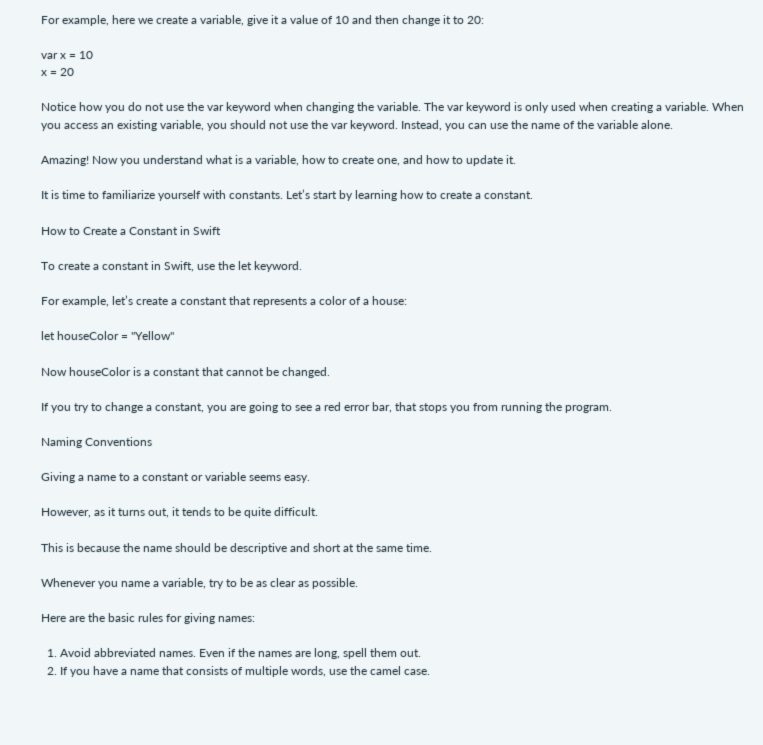For example, here we create a variable, give it a value of 10 and then change it to 20:

var x = 10
x = 20

Notice how you do not use the var keyword when changing the variable. The var keyword is only used when creating a variable. When you access an existing variable, you should not use the var keyword. Instead, you can use the name of the variable alone.

Amazing! Now you understand what is a variable, how to create one, and how to update it.

It is time to familiarize yourself with constants. Let’s start by learning how to create a constant.

How to Create a Constant in Swift

To create a constant in Swift, use the let keyword.

For example, let’s create a constant that represents a color of a house:

let houseColor = "Yellow"

Now houseColor is a constant that cannot be changed.

If you try to change a constant, you are going to see a red error bar, that stops you from running the program.

Naming Conventions

Giving a name to a constant or variable seems easy.

However, as it turns out, it tends to be quite difficult.

This is because the name should be descriptive and short at the same time.

Whenever you name a variable, try to be as clear as possible.

Here are the basic rules for giving names:

  1. Avoid abbreviated names. Even if the names are long, spell them out.
  2. If you have a name that consists of multiple words, use the camel case.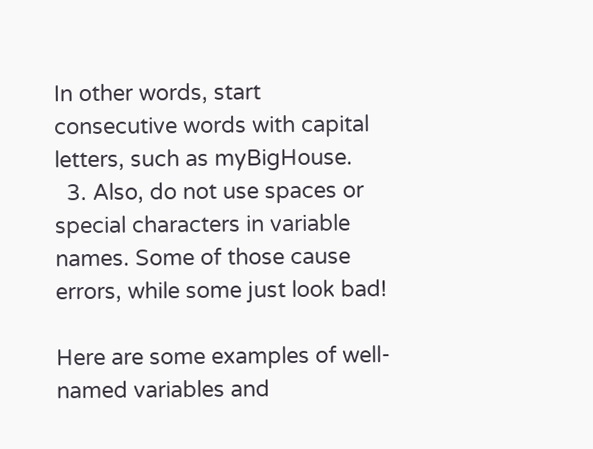In other words, start consecutive words with capital letters, such as myBigHouse.
  3. Also, do not use spaces or special characters in variable names. Some of those cause errors, while some just look bad!

Here are some examples of well-named variables and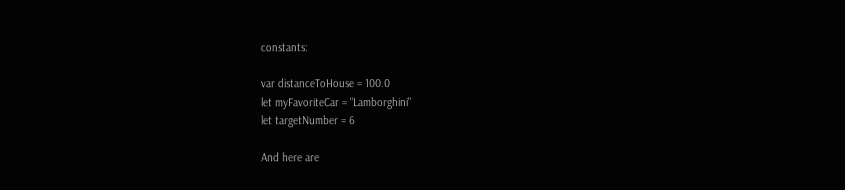constants:

var distanceToHouse = 100.0
let myFavoriteCar = "Lamborghini"
let targetNumber = 6

And here are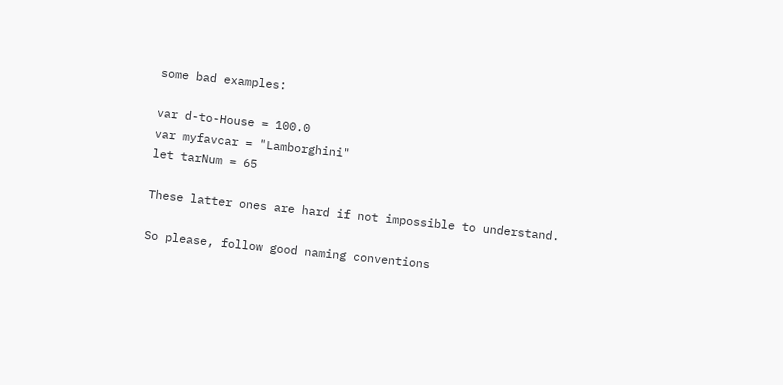some bad examples:

var d-to-House = 100.0
var myfavcar = "Lamborghini"
let tarNum = 65

These latter ones are hard if not impossible to understand.

So please, follow good naming conventions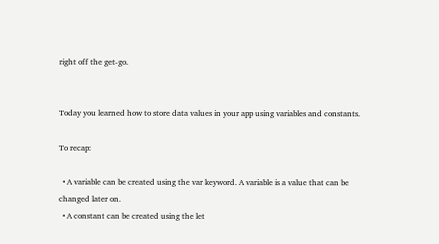right off the get-go.


Today you learned how to store data values in your app using variables and constants.

To recap:

  • A variable can be created using the var keyword. A variable is a value that can be changed later on.
  • A constant can be created using the let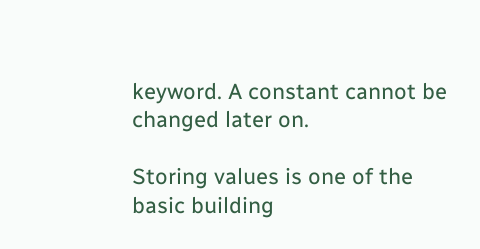keyword. A constant cannot be changed later on.

Storing values is one of the basic building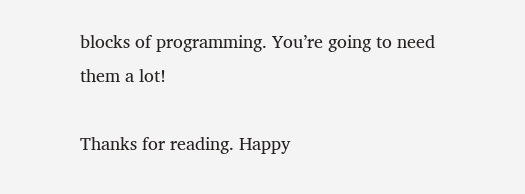blocks of programming. You’re going to need them a lot!

Thanks for reading. Happy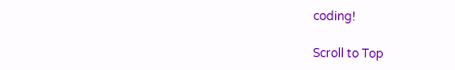coding!

Scroll to Top